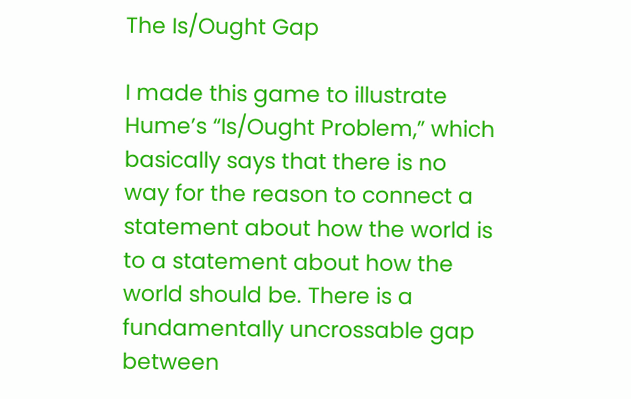The Is/Ought Gap

I made this game to illustrate Hume’s “Is/Ought Problem,” which basically says that there is no way for the reason to connect a statement about how the world is to a statement about how the world should be. There is a fundamentally uncrossable gap between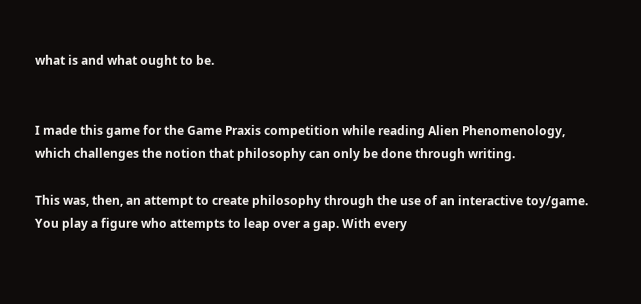what is and what ought to be.


I made this game for the Game Praxis competition while reading Alien Phenomenology, which challenges the notion that philosophy can only be done through writing.

This was, then, an attempt to create philosophy through the use of an interactive toy/game. You play a figure who attempts to leap over a gap. With every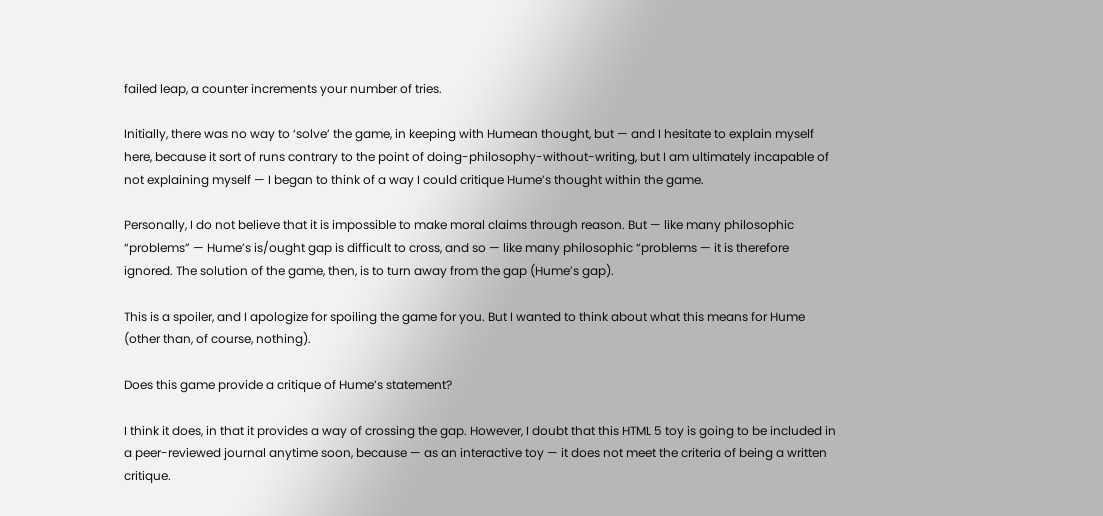failed leap, a counter increments your number of tries.

Initially, there was no way to ‘solve’ the game, in keeping with Humean thought, but — and I hesitate to explain myself here, because it sort of runs contrary to the point of doing-philosophy-without-writing, but I am ultimately incapable of not explaining myself — I began to think of a way I could critique Hume’s thought within the game.

Personally, I do not believe that it is impossible to make moral claims through reason. But — like many philosophic “problems” — Hume’s is/ought gap is difficult to cross, and so — like many philosophic “problems — it is therefore ignored. The solution of the game, then, is to turn away from the gap (Hume’s gap).

This is a spoiler, and I apologize for spoiling the game for you. But I wanted to think about what this means for Hume (other than, of course, nothing).

Does this game provide a critique of Hume’s statement?

I think it does, in that it provides a way of crossing the gap. However, I doubt that this HTML 5 toy is going to be included in a peer-reviewed journal anytime soon, because — as an interactive toy — it does not meet the criteria of being a written critique.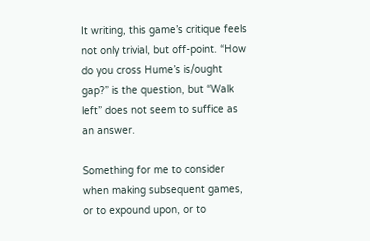It writing, this game’s critique feels not only trivial, but off-point. “How do you cross Hume’s is/ought gap?” is the question, but “Walk left” does not seem to suffice as an answer.

Something for me to consider when making subsequent games, or to expound upon, or to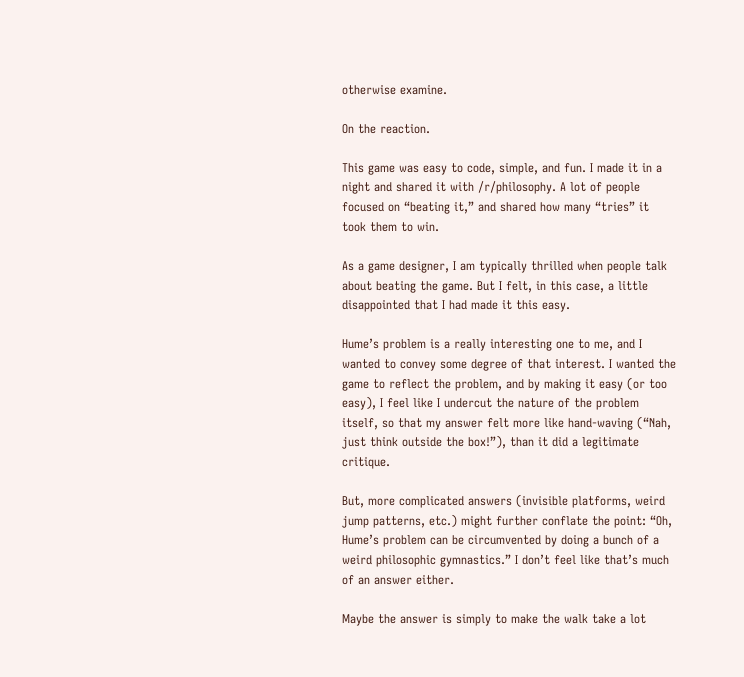otherwise examine.

On the reaction.

This game was easy to code, simple, and fun. I made it in a night and shared it with /r/philosophy. A lot of people focused on “beating it,” and shared how many “tries” it took them to win.

As a game designer, I am typically thrilled when people talk about beating the game. But I felt, in this case, a little disappointed that I had made it this easy.

Hume’s problem is a really interesting one to me, and I wanted to convey some degree of that interest. I wanted the game to reflect the problem, and by making it easy (or too easy), I feel like I undercut the nature of the problem itself, so that my answer felt more like hand-waving (“Nah, just think outside the box!”), than it did a legitimate critique.

But, more complicated answers (invisible platforms, weird jump patterns, etc.) might further conflate the point: “Oh, Hume’s problem can be circumvented by doing a bunch of a weird philosophic gymnastics.” I don’t feel like that’s much of an answer either.

Maybe the answer is simply to make the walk take a lot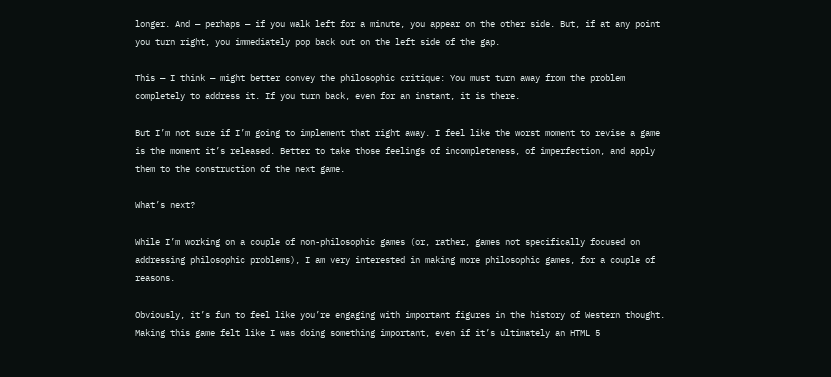longer. And — perhaps — if you walk left for a minute, you appear on the other side. But, if at any point you turn right, you immediately pop back out on the left side of the gap.

This — I think — might better convey the philosophic critique: You must turn away from the problem completely to address it. If you turn back, even for an instant, it is there.

But I’m not sure if I’m going to implement that right away. I feel like the worst moment to revise a game is the moment it’s released. Better to take those feelings of incompleteness, of imperfection, and apply them to the construction of the next game.

What’s next?

While I’m working on a couple of non-philosophic games (or, rather, games not specifically focused on addressing philosophic problems), I am very interested in making more philosophic games, for a couple of reasons.

Obviously, it’s fun to feel like you’re engaging with important figures in the history of Western thought. Making this game felt like I was doing something important, even if it’s ultimately an HTML 5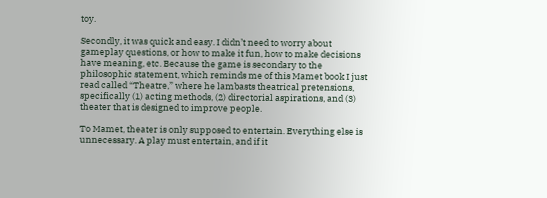toy.

Secondly, it was quick and easy. I didn’t need to worry about gameplay questions, or how to make it fun, how to make decisions have meaning, etc. Because the game is secondary to the philosophic statement, which reminds me of this Mamet book I just read called “Theatre,” where he lambasts theatrical pretensions, specifically (1) acting methods, (2) directorial aspirations, and (3) theater that is designed to improve people.

To Mamet, theater is only supposed to entertain. Everything else is unnecessary. A play must entertain, and if it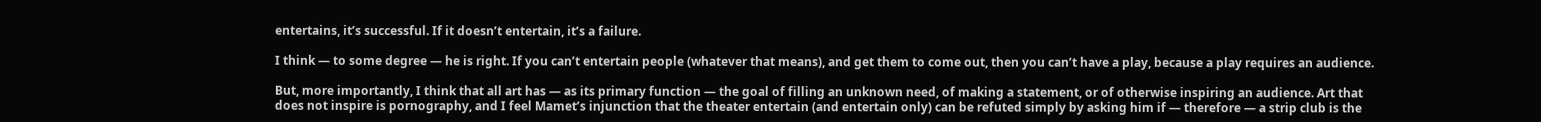entertains, it’s successful. If it doesn’t entertain, it’s a failure.

I think — to some degree — he is right. If you can’t entertain people (whatever that means), and get them to come out, then you can’t have a play, because a play requires an audience.

But, more importantly, I think that all art has — as its primary function — the goal of filling an unknown need, of making a statement, or of otherwise inspiring an audience. Art that does not inspire is pornography, and I feel Mamet’s injunction that the theater entertain (and entertain only) can be refuted simply by asking him if — therefore — a strip club is the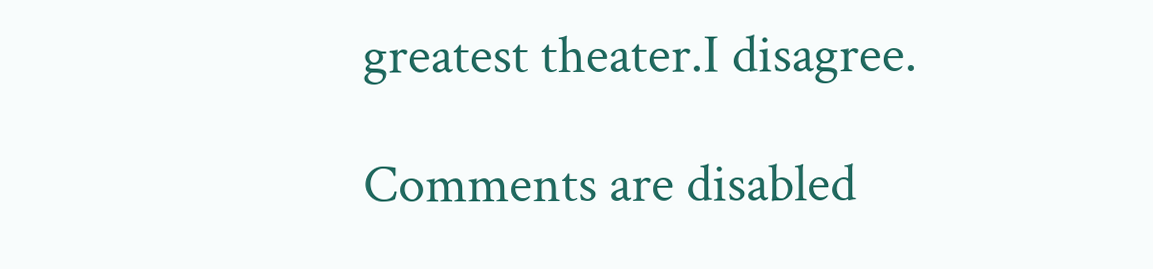greatest theater.I disagree.

Comments are disabled